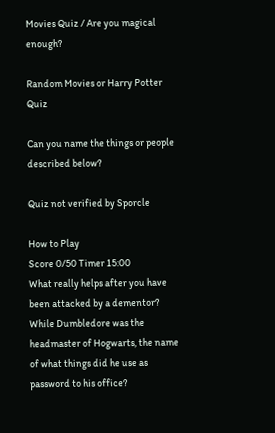Movies Quiz / Are you magical enough?

Random Movies or Harry Potter Quiz

Can you name the things or people described below?

Quiz not verified by Sporcle

How to Play
Score 0/50 Timer 15:00
What really helps after you have been attacked by a dementor?
While Dumbledore was the headmaster of Hogwarts, the name of what things did he use as password to his office?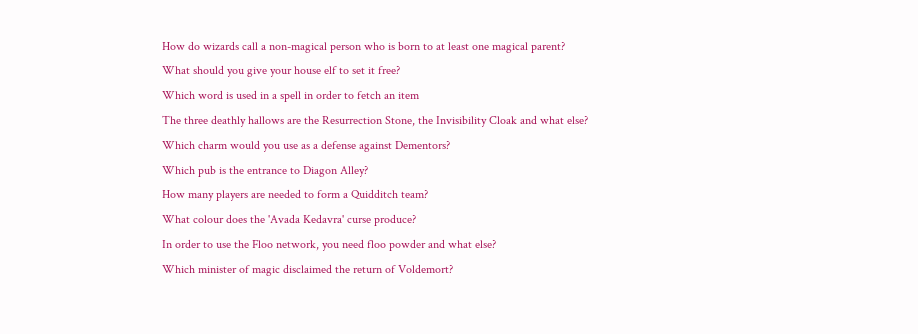How do wizards call a non-magical person who is born to at least one magical parent?
What should you give your house elf to set it free?
Which word is used in a spell in order to fetch an item
The three deathly hallows are the Resurrection Stone, the Invisibility Cloak and what else?
Which charm would you use as a defense against Dementors?
Which pub is the entrance to Diagon Alley?
How many players are needed to form a Quidditch team?
What colour does the 'Avada Kedavra' curse produce?
In order to use the Floo network, you need floo powder and what else?
Which minister of magic disclaimed the return of Voldemort?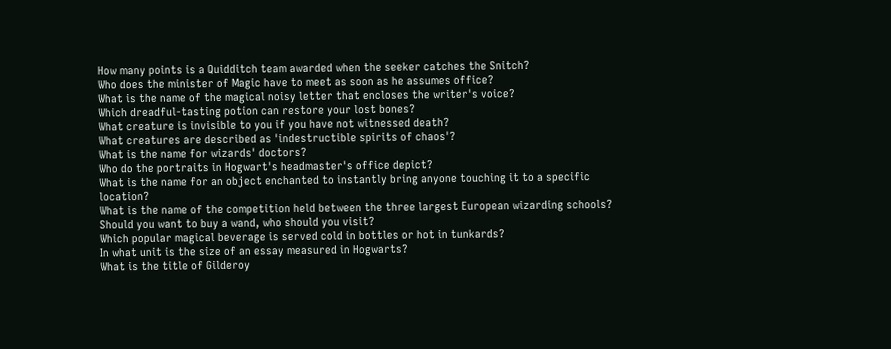How many points is a Quidditch team awarded when the seeker catches the Snitch?
Who does the minister of Magic have to meet as soon as he assumes office?
What is the name of the magical noisy letter that encloses the writer's voice?
Which dreadful-tasting potion can restore your lost bones?
What creature is invisible to you if you have not witnessed death?
What creatures are described as 'indestructible spirits of chaos'?
What is the name for wizards' doctors?
Who do the portraits in Hogwart's headmaster's office depict?
What is the name for an object enchanted to instantly bring anyone touching it to a specific location?
What is the name of the competition held between the three largest European wizarding schools?
Should you want to buy a wand, who should you visit?
Which popular magical beverage is served cold in bottles or hot in tunkards?
In what unit is the size of an essay measured in Hogwarts?
What is the title of Gilderoy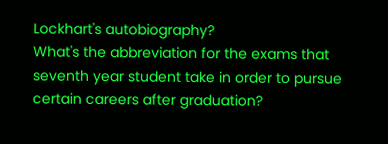Lockhart's autobiography?
What's the abbreviation for the exams that seventh year student take in order to pursue certain careers after graduation?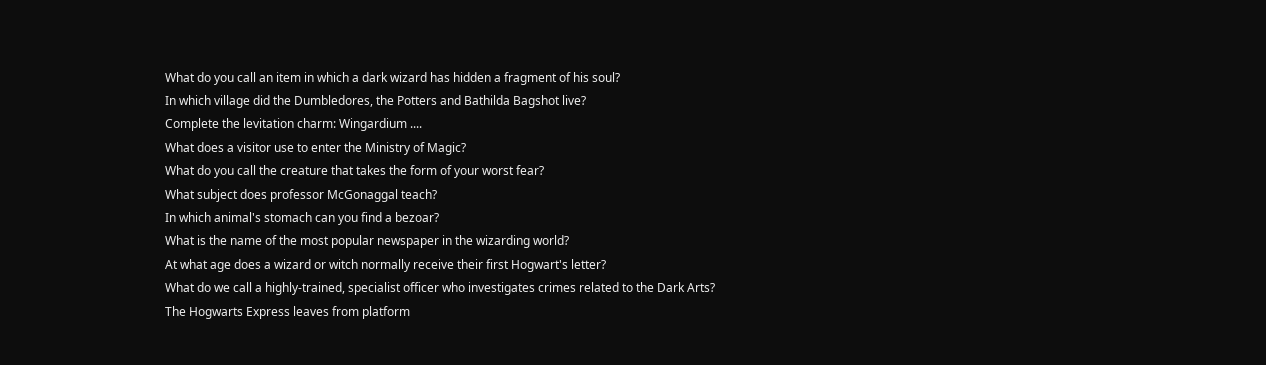What do you call an item in which a dark wizard has hidden a fragment of his soul?
In which village did the Dumbledores, the Potters and Bathilda Bagshot live?
Complete the levitation charm: Wingardium ....
What does a visitor use to enter the Ministry of Magic?
What do you call the creature that takes the form of your worst fear?
What subject does professor McGonaggal teach?
In which animal's stomach can you find a bezoar?
What is the name of the most popular newspaper in the wizarding world?
At what age does a wizard or witch normally receive their first Hogwart's letter?
What do we call a highly-trained, specialist officer who investigates crimes related to the Dark Arts?
The Hogwarts Express leaves from platform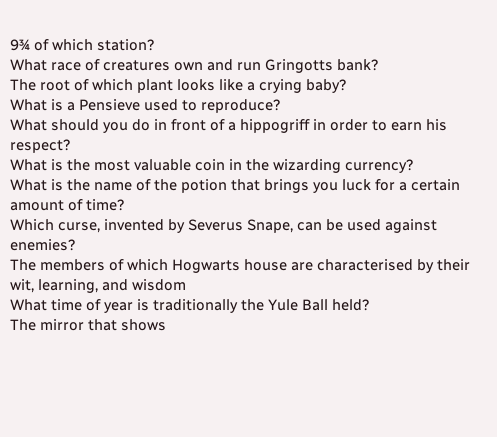9¾ of which station?
What race of creatures own and run Gringotts bank?
The root of which plant looks like a crying baby?
What is a Pensieve used to reproduce?
What should you do in front of a hippogriff in order to earn his respect?
What is the most valuable coin in the wizarding currency?
What is the name of the potion that brings you luck for a certain amount of time?
Which curse, invented by Severus Snape, can be used against enemies?
The members of which Hogwarts house are characterised by their wit, learning, and wisdom
What time of year is traditionally the Yule Ball held?
The mirror that shows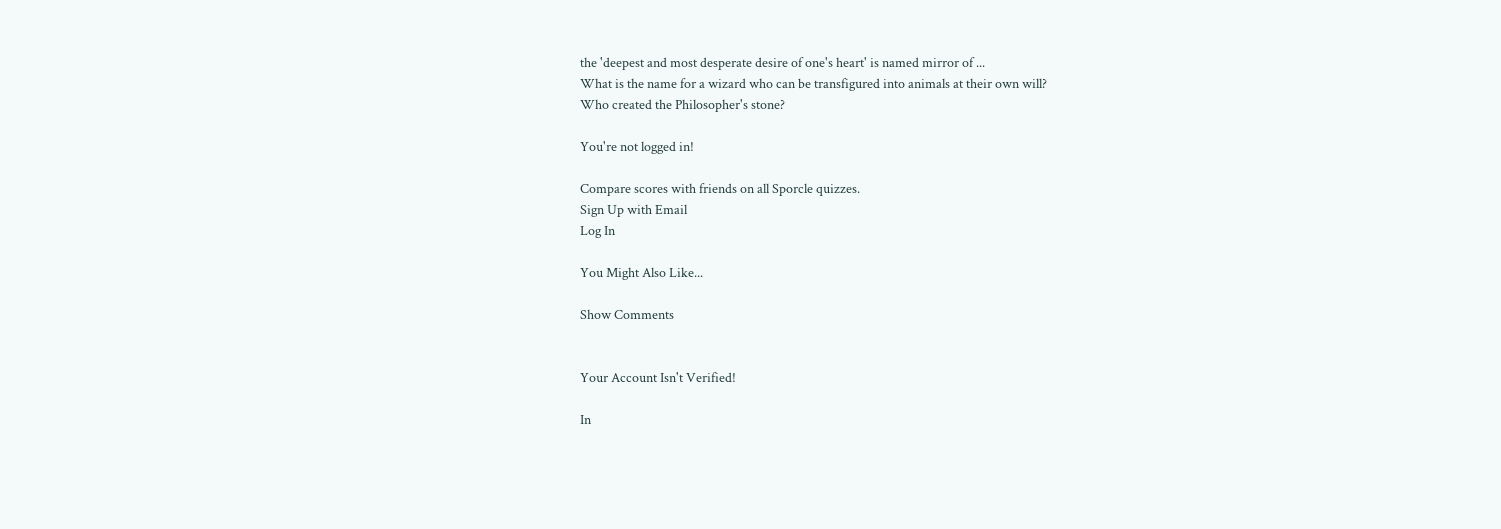the 'deepest and most desperate desire of one's heart' is named mirror of ...
What is the name for a wizard who can be transfigured into animals at their own will?
Who created the Philosopher's stone?

You're not logged in!

Compare scores with friends on all Sporcle quizzes.
Sign Up with Email
Log In

You Might Also Like...

Show Comments


Your Account Isn't Verified!

In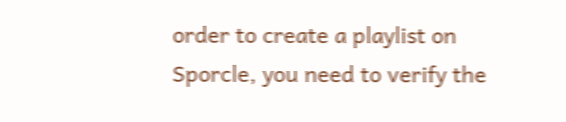order to create a playlist on Sporcle, you need to verify the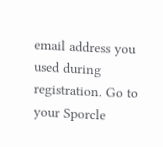email address you used during registration. Go to your Sporcle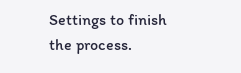Settings to finish the process.